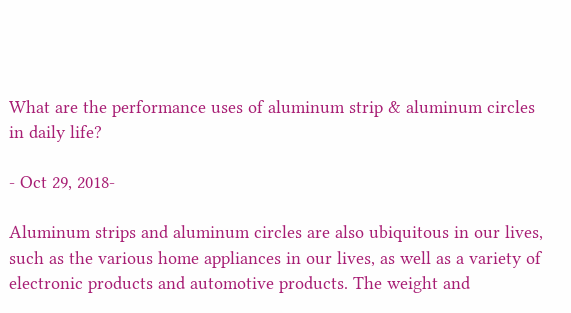What are the performance uses of aluminum strip & aluminum circles in daily life?

- Oct 29, 2018-

Aluminum strips and aluminum circles are also ubiquitous in our lives, such as the various home appliances in our lives, as well as a variety of electronic products and automotive products. The weight and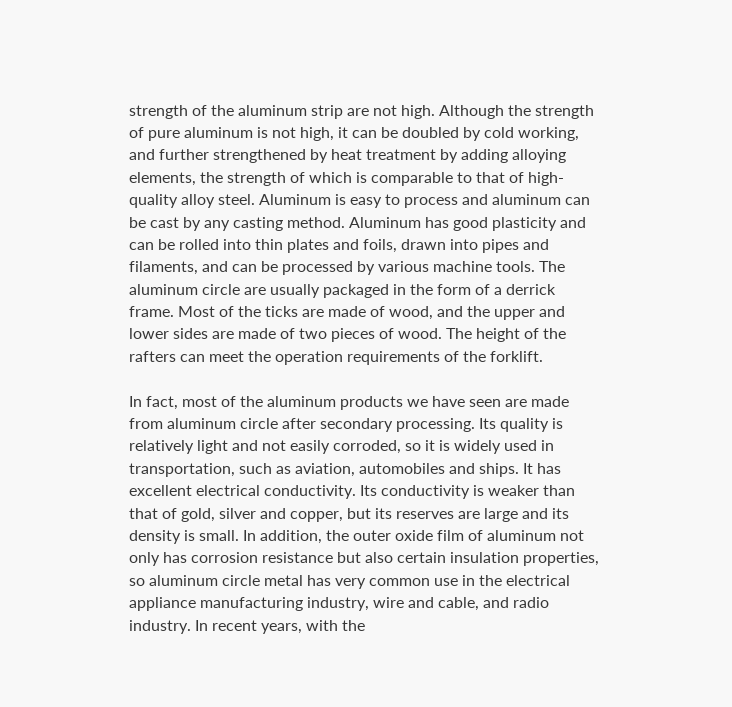strength of the aluminum strip are not high. Although the strength of pure aluminum is not high, it can be doubled by cold working, and further strengthened by heat treatment by adding alloying elements, the strength of which is comparable to that of high-quality alloy steel. Aluminum is easy to process and aluminum can be cast by any casting method. Aluminum has good plasticity and can be rolled into thin plates and foils, drawn into pipes and filaments, and can be processed by various machine tools. The aluminum circle are usually packaged in the form of a derrick frame. Most of the ticks are made of wood, and the upper and lower sides are made of two pieces of wood. The height of the rafters can meet the operation requirements of the forklift.

In fact, most of the aluminum products we have seen are made from aluminum circle after secondary processing. Its quality is relatively light and not easily corroded, so it is widely used in transportation, such as aviation, automobiles and ships. It has excellent electrical conductivity. Its conductivity is weaker than that of gold, silver and copper, but its reserves are large and its density is small. In addition, the outer oxide film of aluminum not only has corrosion resistance but also certain insulation properties, so aluminum circle metal has very common use in the electrical appliance manufacturing industry, wire and cable, and radio industry. In recent years, with the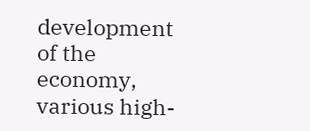development of the economy, various high-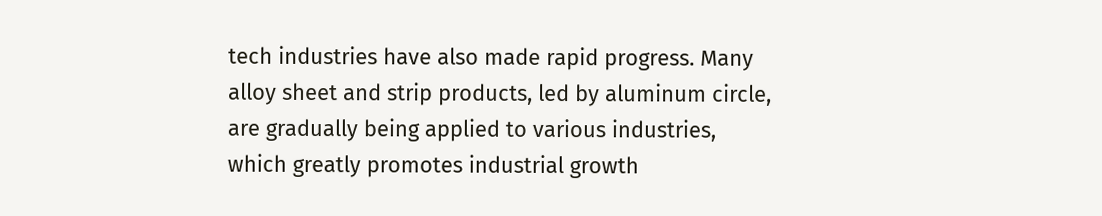tech industries have also made rapid progress. Many alloy sheet and strip products, led by aluminum circle, are gradually being applied to various industries, which greatly promotes industrial growth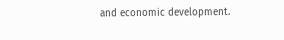and economic development.